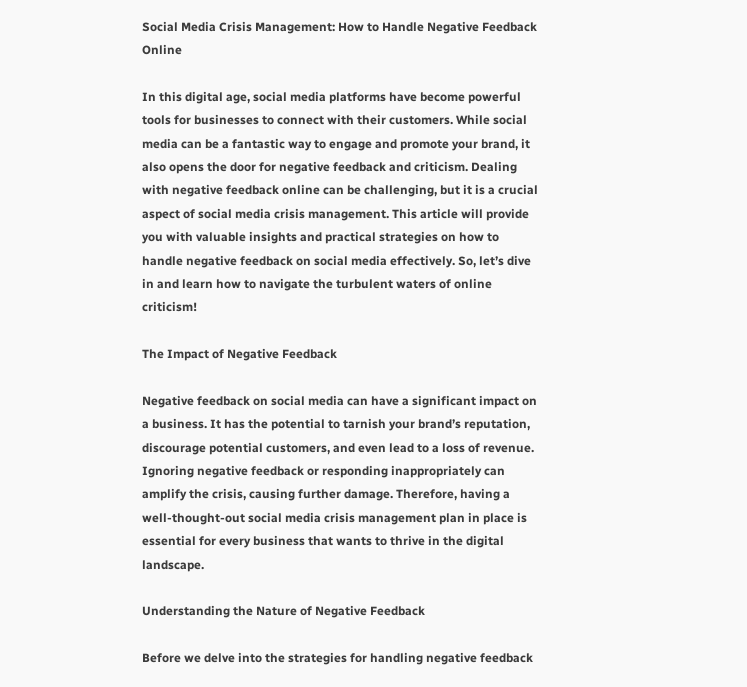Social Media Crisis Management: How to Handle Negative Feedback Online

In this digital age, social media platforms have become powerful tools for businesses to connect with their customers. While social media can be a fantastic way to engage and promote your brand, it also opens the door for negative feedback and criticism. Dealing with negative feedback online can be challenging, but it is a crucial aspect of social media crisis management. This article will provide you with valuable insights and practical strategies on how to handle negative feedback on social media effectively. So, let’s dive in and learn how to navigate the turbulent waters of online criticism!

The Impact of Negative Feedback

Negative feedback on social media can have a significant impact on a business. It has the potential to tarnish your brand’s reputation, discourage potential customers, and even lead to a loss of revenue. Ignoring negative feedback or responding inappropriately can amplify the crisis, causing further damage. Therefore, having a well-thought-out social media crisis management plan in place is essential for every business that wants to thrive in the digital landscape.

Understanding the Nature of Negative Feedback

Before we delve into the strategies for handling negative feedback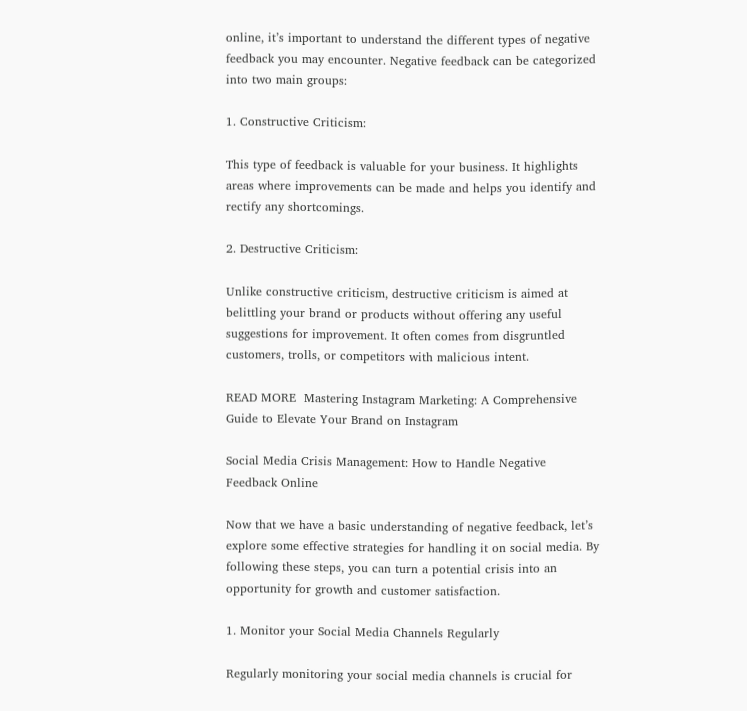online, it’s important to understand the different types of negative feedback you may encounter. Negative feedback can be categorized into two main groups:

1. Constructive Criticism:

This type of feedback is valuable for your business. It highlights areas where improvements can be made and helps you identify and rectify any shortcomings.

2. Destructive Criticism:

Unlike constructive criticism, destructive criticism is aimed at belittling your brand or products without offering any useful suggestions for improvement. It often comes from disgruntled customers, trolls, or competitors with malicious intent.

READ MORE  Mastering Instagram Marketing: A Comprehensive Guide to Elevate Your Brand on Instagram

Social Media Crisis Management: How to Handle Negative Feedback Online

Now that we have a basic understanding of negative feedback, let’s explore some effective strategies for handling it on social media. By following these steps, you can turn a potential crisis into an opportunity for growth and customer satisfaction.

1. Monitor your Social Media Channels Regularly

Regularly monitoring your social media channels is crucial for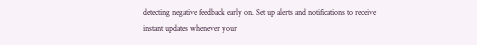detecting negative feedback early on. Set up alerts and notifications to receive instant updates whenever your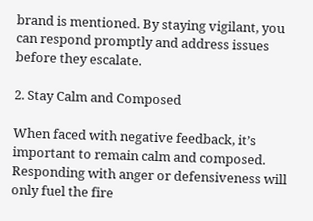brand is mentioned. By staying vigilant, you can respond promptly and address issues before they escalate.

2. Stay Calm and Composed

When faced with negative feedback, it’s important to remain calm and composed. Responding with anger or defensiveness will only fuel the fire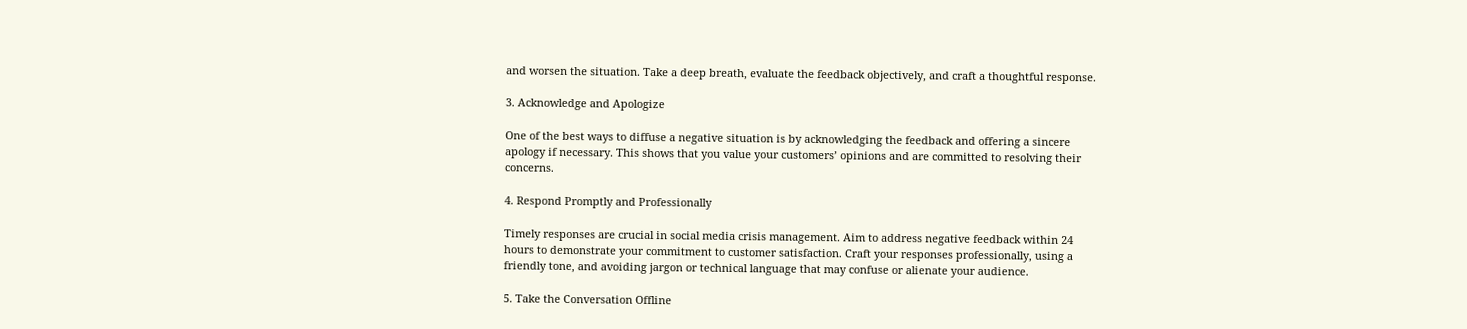and worsen the situation. Take a deep breath, evaluate the feedback objectively, and craft a thoughtful response.

3. Acknowledge and Apologize

One of the best ways to diffuse a negative situation is by acknowledging the feedback and offering a sincere apology if necessary. This shows that you value your customers’ opinions and are committed to resolving their concerns.

4. Respond Promptly and Professionally

Timely responses are crucial in social media crisis management. Aim to address negative feedback within 24 hours to demonstrate your commitment to customer satisfaction. Craft your responses professionally, using a friendly tone, and avoiding jargon or technical language that may confuse or alienate your audience.

5. Take the Conversation Offline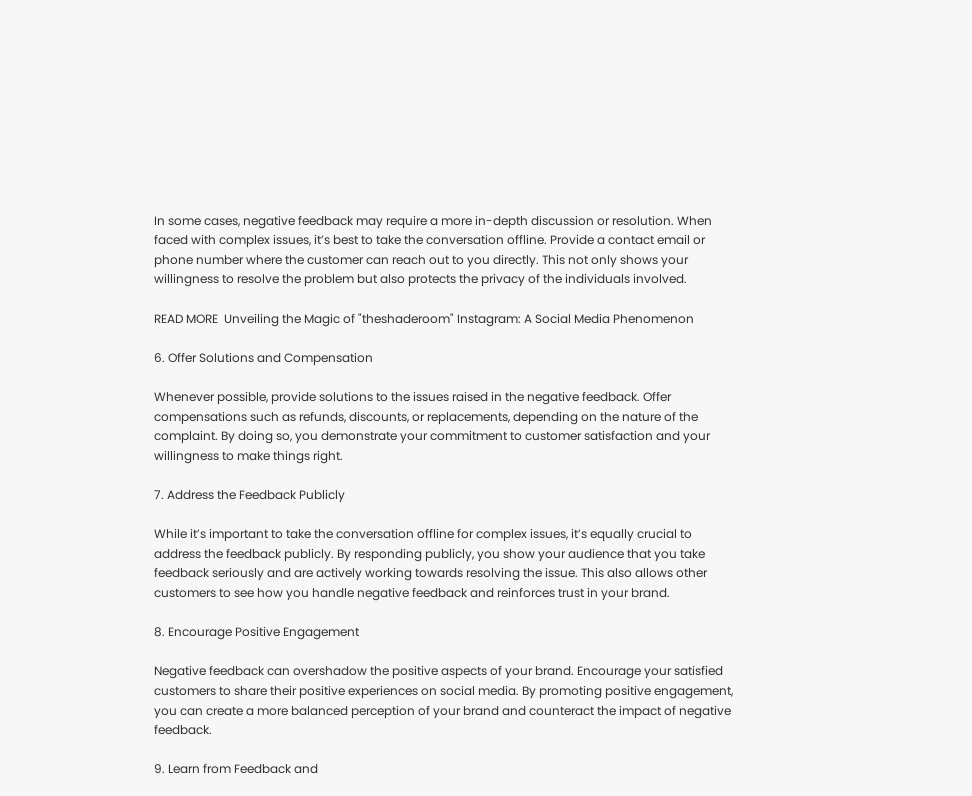In some cases, negative feedback may require a more in-depth discussion or resolution. When faced with complex issues, it’s best to take the conversation offline. Provide a contact email or phone number where the customer can reach out to you directly. This not only shows your willingness to resolve the problem but also protects the privacy of the individuals involved.

READ MORE  Unveiling the Magic of "theshaderoom" Instagram: A Social Media Phenomenon

6. Offer Solutions and Compensation

Whenever possible, provide solutions to the issues raised in the negative feedback. Offer compensations such as refunds, discounts, or replacements, depending on the nature of the complaint. By doing so, you demonstrate your commitment to customer satisfaction and your willingness to make things right.

7. Address the Feedback Publicly

While it’s important to take the conversation offline for complex issues, it’s equally crucial to address the feedback publicly. By responding publicly, you show your audience that you take feedback seriously and are actively working towards resolving the issue. This also allows other customers to see how you handle negative feedback and reinforces trust in your brand.

8. Encourage Positive Engagement

Negative feedback can overshadow the positive aspects of your brand. Encourage your satisfied customers to share their positive experiences on social media. By promoting positive engagement, you can create a more balanced perception of your brand and counteract the impact of negative feedback.

9. Learn from Feedback and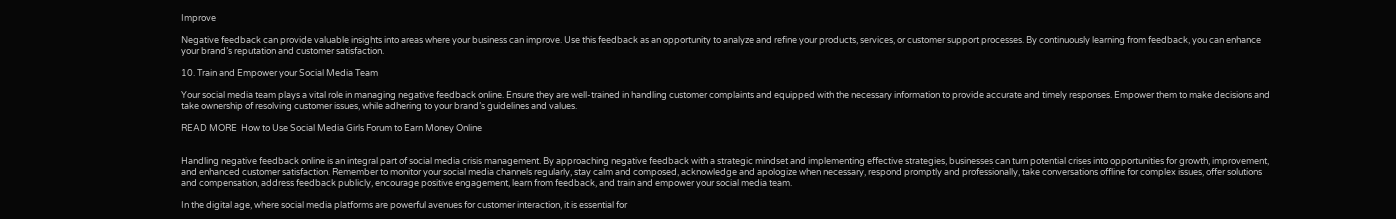Improve

Negative feedback can provide valuable insights into areas where your business can improve. Use this feedback as an opportunity to analyze and refine your products, services, or customer support processes. By continuously learning from feedback, you can enhance your brand’s reputation and customer satisfaction.

10. Train and Empower your Social Media Team

Your social media team plays a vital role in managing negative feedback online. Ensure they are well-trained in handling customer complaints and equipped with the necessary information to provide accurate and timely responses. Empower them to make decisions and take ownership of resolving customer issues, while adhering to your brand’s guidelines and values.

READ MORE  How to Use Social Media Girls Forum to Earn Money Online


Handling negative feedback online is an integral part of social media crisis management. By approaching negative feedback with a strategic mindset and implementing effective strategies, businesses can turn potential crises into opportunities for growth, improvement, and enhanced customer satisfaction. Remember to monitor your social media channels regularly, stay calm and composed, acknowledge and apologize when necessary, respond promptly and professionally, take conversations offline for complex issues, offer solutions and compensation, address feedback publicly, encourage positive engagement, learn from feedback, and train and empower your social media team.

In the digital age, where social media platforms are powerful avenues for customer interaction, it is essential for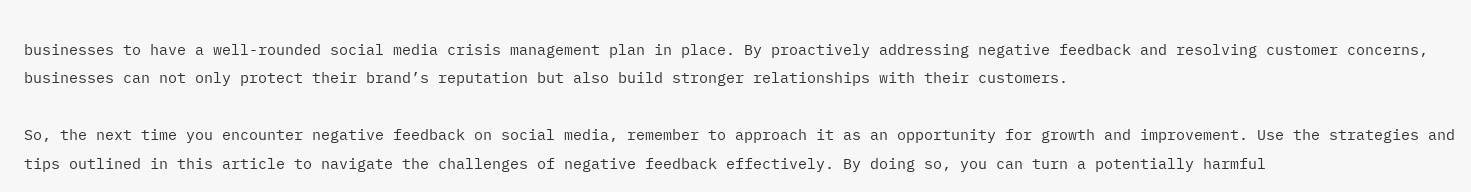businesses to have a well-rounded social media crisis management plan in place. By proactively addressing negative feedback and resolving customer concerns, businesses can not only protect their brand’s reputation but also build stronger relationships with their customers.

So, the next time you encounter negative feedback on social media, remember to approach it as an opportunity for growth and improvement. Use the strategies and tips outlined in this article to navigate the challenges of negative feedback effectively. By doing so, you can turn a potentially harmful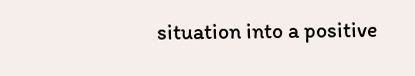situation into a positive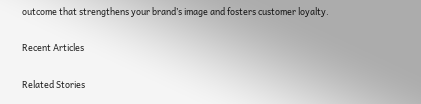outcome that strengthens your brand’s image and fosters customer loyalty.

Recent Articles

Related Stories